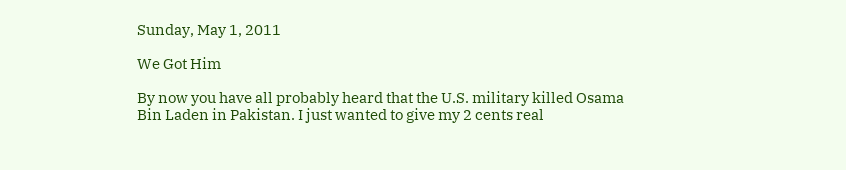Sunday, May 1, 2011

We Got Him

By now you have all probably heard that the U.S. military killed Osama Bin Laden in Pakistan. I just wanted to give my 2 cents real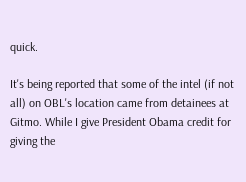quick.

It's being reported that some of the intel (if not all) on OBL's location came from detainees at Gitmo. While I give President Obama credit for giving the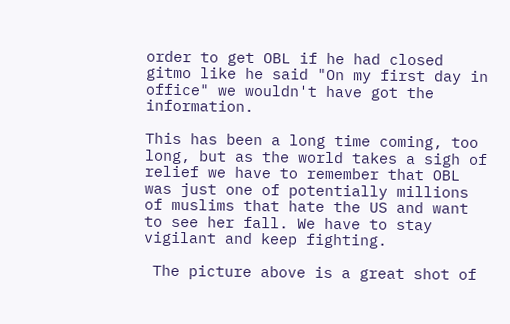order to get OBL if he had closed gitmo like he said "On my first day in office" we wouldn't have got the information.

This has been a long time coming, too long, but as the world takes a sigh of relief we have to remember that OBL was just one of potentially millions of muslims that hate the US and want to see her fall. We have to stay vigilant and keep fighting.

 The picture above is a great shot of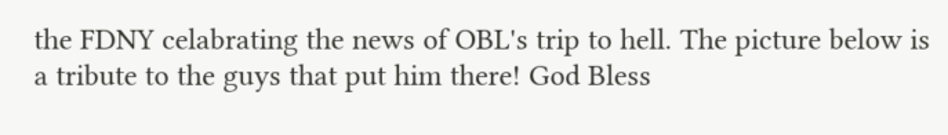the FDNY celabrating the news of OBL's trip to hell. The picture below is a tribute to the guys that put him there! God Bless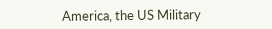America, the US Military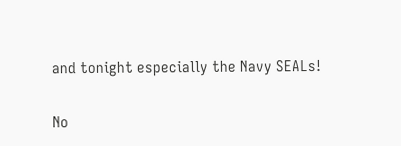and tonight especially the Navy SEALs!

No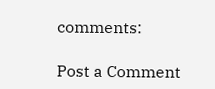comments:

Post a Comment